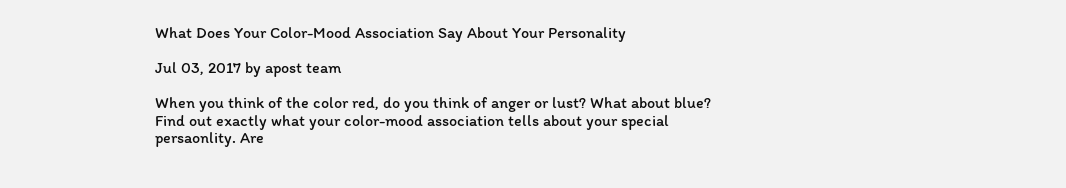What Does Your Color-Mood Association Say About Your Personality

Jul 03, 2017 by apost team

When you think of the color red, do you think of anger or lust? What about blue? Find out exactly what your color-mood association tells about your special persaonlity. Are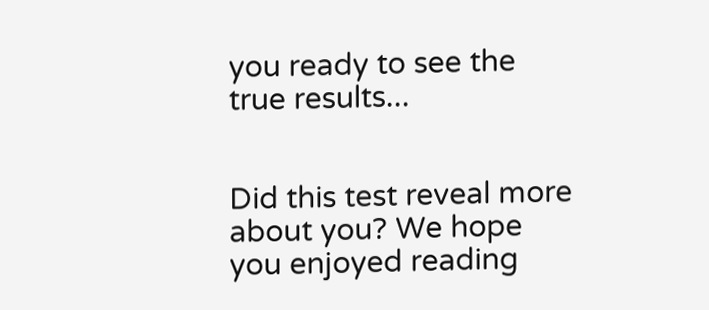you ready to see the true results...


Did this test reveal more about you? We hope you enjoyed reading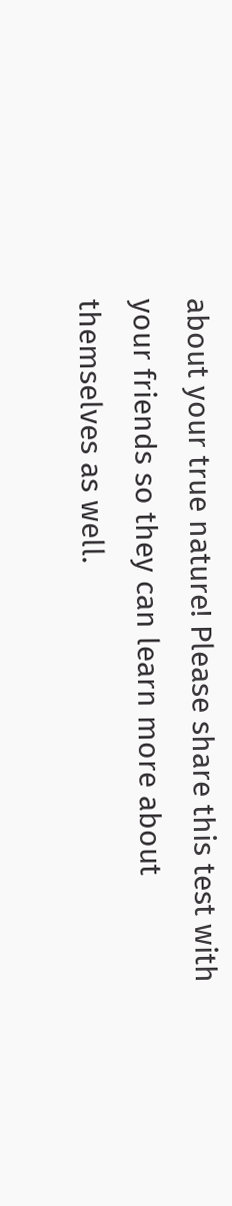about your true nature! Please share this test with your friends so they can learn more about themselves as well.